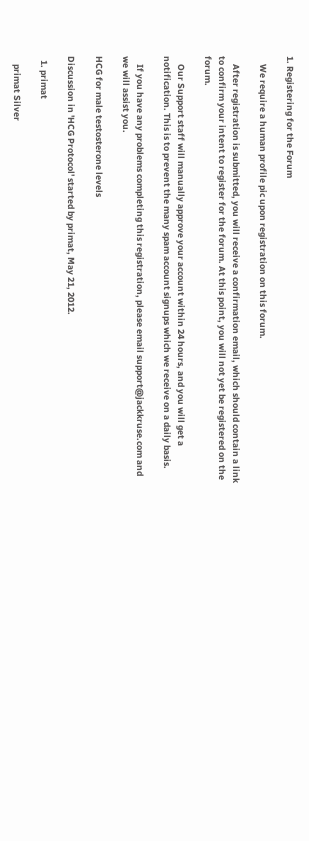1. Registering for the Forum

    We require a human profile pic upon registration on this forum.

    After registration is submitted, you will receive a confirmation email, which should contain a link to confirm your intent to register for the forum. At this point, you will not yet be registered on the forum.

    Our Support staff will manually approve your account within 24 hours, and you will get a notification. This is to prevent the many spam account signups which we receive on a daily basis.

    If you have any problems completing this registration, please email support@jackkruse.com and we will assist you.

HCG for male testosterone levels

Discussion in 'HCG Protocol' started by primat, May 21, 2012.

  1. primat

    primat Silver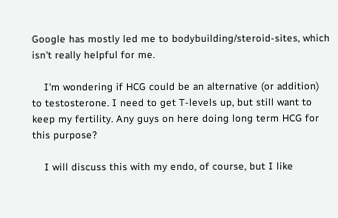Google has mostly led me to bodybuilding/steroid-sites, which isn't really helpful for me.

    I'm wondering if HCG could be an alternative (or addition) to testosterone. I need to get T-levels up, but still want to keep my fertility. Any guys on here doing long term HCG for this purpose?

    I will discuss this with my endo, of course, but I like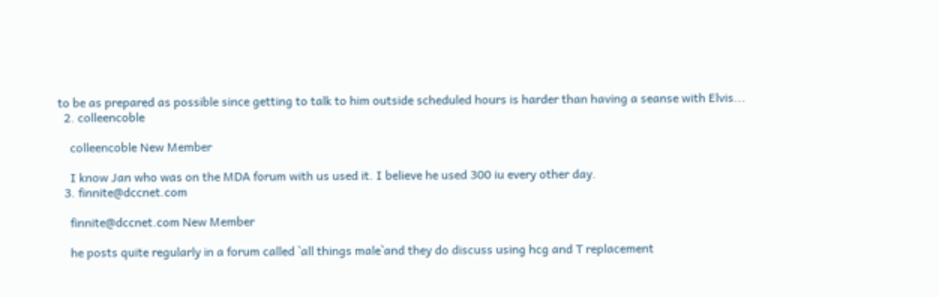to be as prepared as possible since getting to talk to him outside scheduled hours is harder than having a seanse with Elvis...
  2. colleencoble

    colleencoble New Member

    I know Jan who was on the MDA forum with us used it. I believe he used 300 iu every other day.
  3. finnite@dccnet.com

    finnite@dccnet.com New Member

    he posts quite regularly in a forum called `all things male`and they do discuss using hcg and T replacement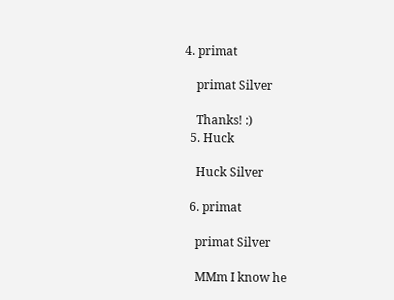4. primat

    primat Silver

    Thanks! :)
  5. Huck

    Huck Silver

  6. primat

    primat Silver

    MMm I know he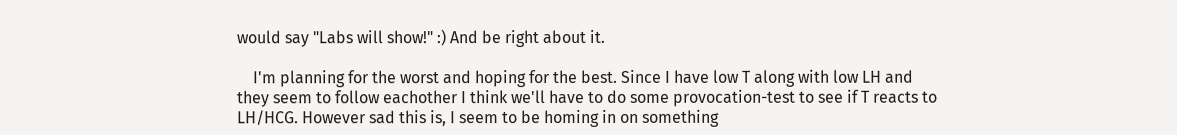would say "Labs will show!" :) And be right about it.

    I'm planning for the worst and hoping for the best. Since I have low T along with low LH and they seem to follow eachother I think we'll have to do some provocation-test to see if T reacts to LH/HCG. However sad this is, I seem to be homing in on something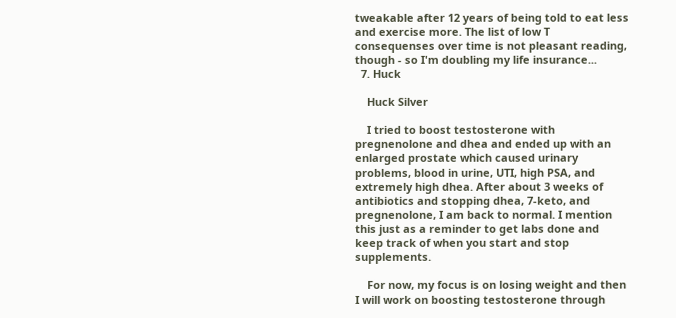tweakable after 12 years of being told to eat less and exercise more. The list of low T consequenses over time is not pleasant reading, though - so I'm doubling my life insurance...
  7. Huck

    Huck Silver

    I tried to boost testosterone with pregnenolone and dhea and ended up with an enlarged prostate which caused urinary problems, blood in urine, UTI, high PSA, and extremely high dhea. After about 3 weeks of antibiotics and stopping dhea, 7-keto, and pregnenolone, I am back to normal. I mention this just as a reminder to get labs done and keep track of when you start and stop supplements.

    For now, my focus is on losing weight and then I will work on boosting testosterone through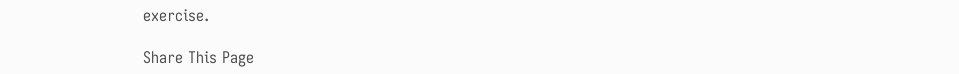exercise.

Share This Page